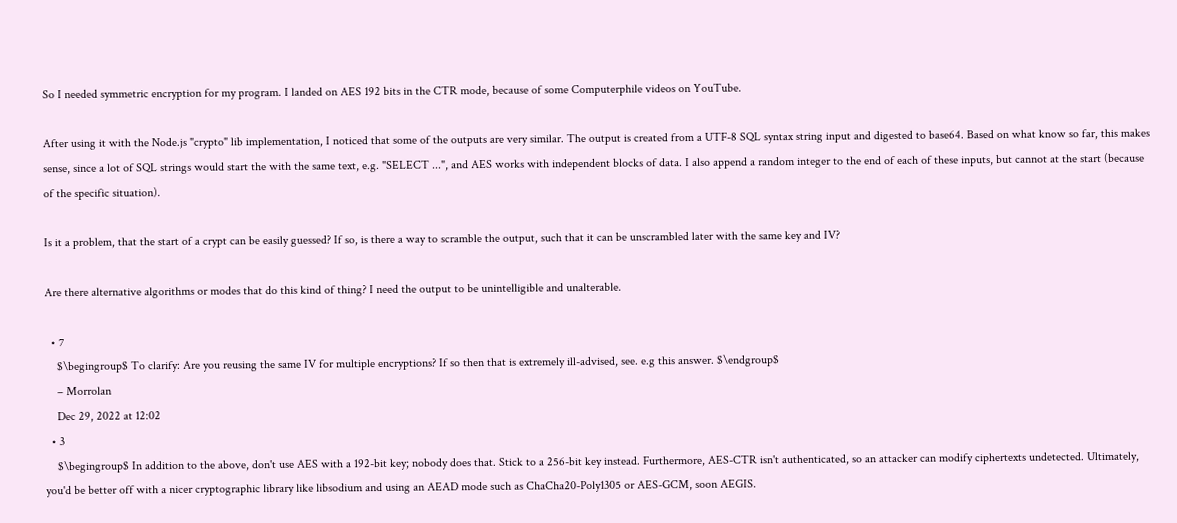So I needed symmetric encryption for my program. I landed on AES 192 bits in the CTR mode, because of some Computerphile videos on YouTube.

After using it with the Node.js "crypto" lib implementation, I noticed that some of the outputs are very similar. The output is created from a UTF-8 SQL syntax string input and digested to base64. Based on what know so far, this makes sense, since a lot of SQL strings would start the with the same text, e.g. "SELECT ...", and AES works with independent blocks of data. I also append a random integer to the end of each of these inputs, but cannot at the start (because of the specific situation).

Is it a problem, that the start of a crypt can be easily guessed? If so, is there a way to scramble the output, such that it can be unscrambled later with the same key and IV?

Are there alternative algorithms or modes that do this kind of thing? I need the output to be unintelligible and unalterable.

  • 7
    $\begingroup$ To clarify: Are you reusing the same IV for multiple encryptions? If so then that is extremely ill-advised, see. e.g this answer. $\endgroup$
    – Morrolan
    Dec 29, 2022 at 12:02
  • 3
    $\begingroup$ In addition to the above, don't use AES with a 192-bit key; nobody does that. Stick to a 256-bit key instead. Furthermore, AES-CTR isn't authenticated, so an attacker can modify ciphertexts undetected. Ultimately, you'd be better off with a nicer cryptographic library like libsodium and using an AEAD mode such as ChaCha20-Poly1305 or AES-GCM, soon AEGIS.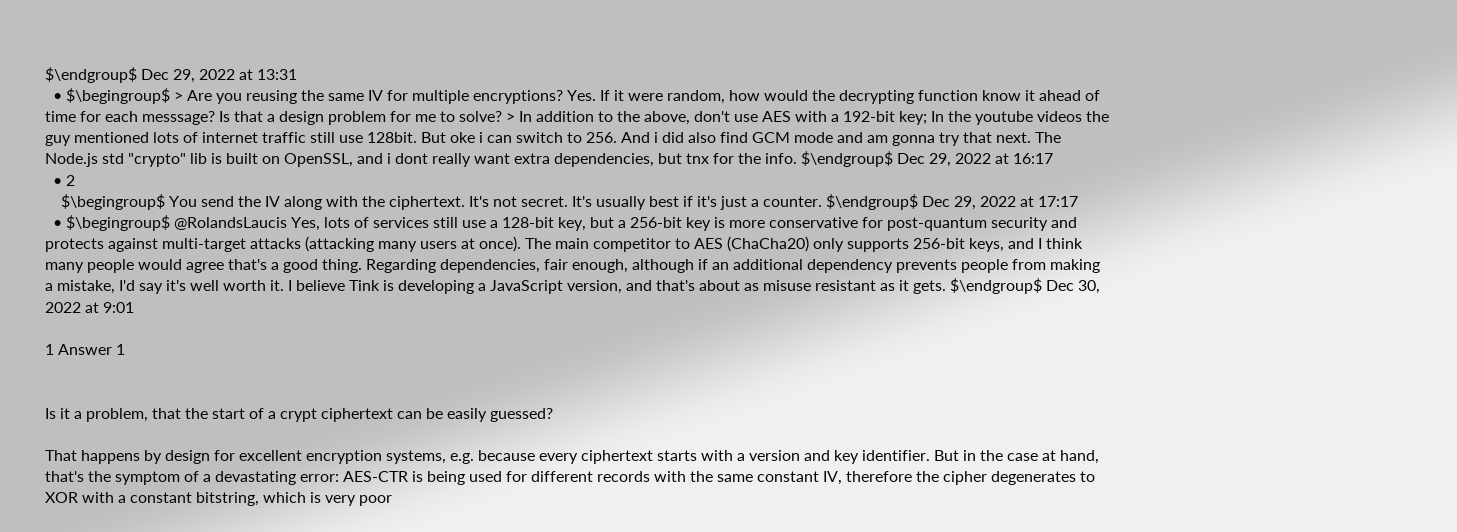$\endgroup$ Dec 29, 2022 at 13:31
  • $\begingroup$ > Are you reusing the same IV for multiple encryptions? Yes. If it were random, how would the decrypting function know it ahead of time for each messsage? Is that a design problem for me to solve? > In addition to the above, don't use AES with a 192-bit key; In the youtube videos the guy mentioned lots of internet traffic still use 128bit. But oke i can switch to 256. And i did also find GCM mode and am gonna try that next. The Node.js std "crypto" lib is built on OpenSSL, and i dont really want extra dependencies, but tnx for the info. $\endgroup$ Dec 29, 2022 at 16:17
  • 2
    $\begingroup$ You send the IV along with the ciphertext. It's not secret. It's usually best if it's just a counter. $\endgroup$ Dec 29, 2022 at 17:17
  • $\begingroup$ @RolandsLaucis Yes, lots of services still use a 128-bit key, but a 256-bit key is more conservative for post-quantum security and protects against multi-target attacks (attacking many users at once). The main competitor to AES (ChaCha20) only supports 256-bit keys, and I think many people would agree that's a good thing. Regarding dependencies, fair enough, although if an additional dependency prevents people from making a mistake, I'd say it's well worth it. I believe Tink is developing a JavaScript version, and that's about as misuse resistant as it gets. $\endgroup$ Dec 30, 2022 at 9:01

1 Answer 1


Is it a problem, that the start of a crypt ciphertext can be easily guessed?

That happens by design for excellent encryption systems, e.g. because every ciphertext starts with a version and key identifier. But in the case at hand, that's the symptom of a devastating error: AES-CTR is being used for different records with the same constant IV, therefore the cipher degenerates to XOR with a constant bitstring, which is very poor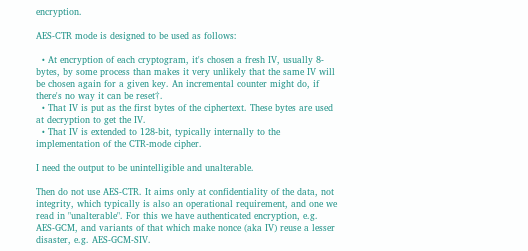encryption.

AES-CTR mode is designed to be used as follows:

  • At encryption of each cryptogram, it's chosen a fresh IV, usually 8-bytes, by some process than makes it very unlikely that the same IV will be chosen again for a given key. An incremental counter might do, if there's no way it can be reset†.
  • That IV is put as the first bytes of the ciphertext. These bytes are used at decryption to get the IV.
  • That IV is extended to 128-bit, typically internally to the implementation of the CTR-mode cipher.

I need the output to be unintelligible and unalterable.

Then do not use AES-CTR. It aims only at confidentiality of the data, not integrity, which typically is also an operational requirement, and one we read in "unalterable". For this we have authenticated encryption, e.g. AES-GCM, and variants of that which make nonce (aka IV) reuse a lesser disaster, e.g. AES-GCM-SIV.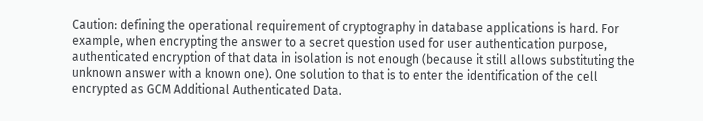Caution: defining the operational requirement of cryptography in database applications is hard. For example, when encrypting the answer to a secret question used for user authentication purpose, authenticated encryption of that data in isolation is not enough (because it still allows substituting the unknown answer with a known one). One solution to that is to enter the identification of the cell encrypted as GCM Additional Authenticated Data.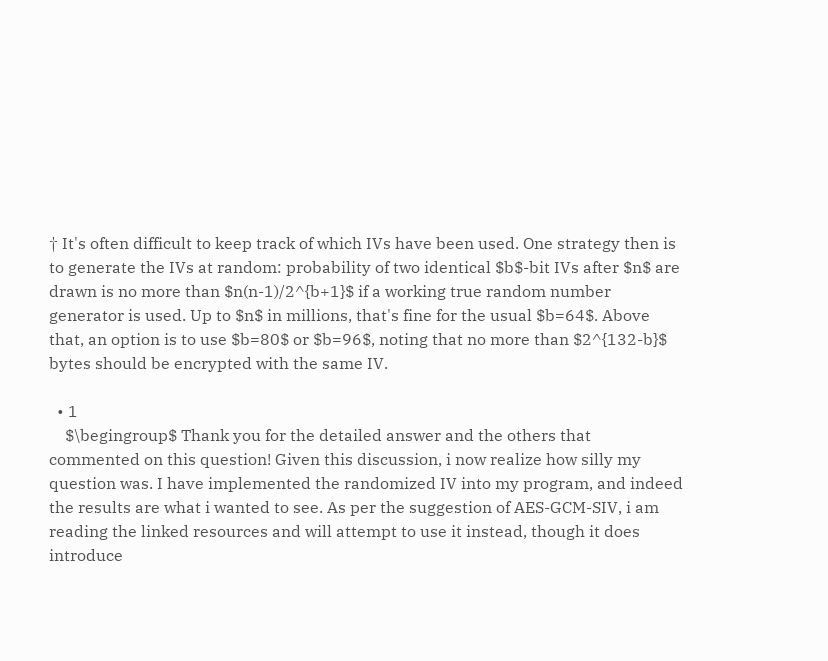† It's often difficult to keep track of which IVs have been used. One strategy then is to generate the IVs at random: probability of two identical $b$-bit IVs after $n$ are drawn is no more than $n(n-1)/2^{b+1}$ if a working true random number generator is used. Up to $n$ in millions, that's fine for the usual $b=64$. Above that, an option is to use $b=80$ or $b=96$, noting that no more than $2^{132-b}$ bytes should be encrypted with the same IV.

  • 1
    $\begingroup$ Thank you for the detailed answer and the others that commented on this question! Given this discussion, i now realize how silly my question was. I have implemented the randomized IV into my program, and indeed the results are what i wanted to see. As per the suggestion of AES-GCM-SIV, i am reading the linked resources and will attempt to use it instead, though it does introduce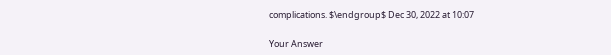complications. $\endgroup$ Dec 30, 2022 at 10:07

Your Answer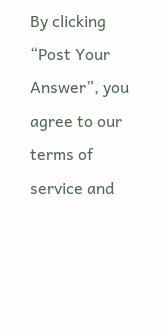By clicking “Post Your Answer”, you agree to our terms of service and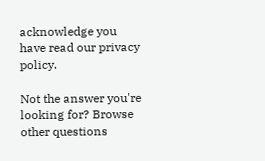acknowledge you have read our privacy policy.

Not the answer you're looking for? Browse other questions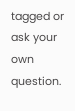tagged or ask your own question.